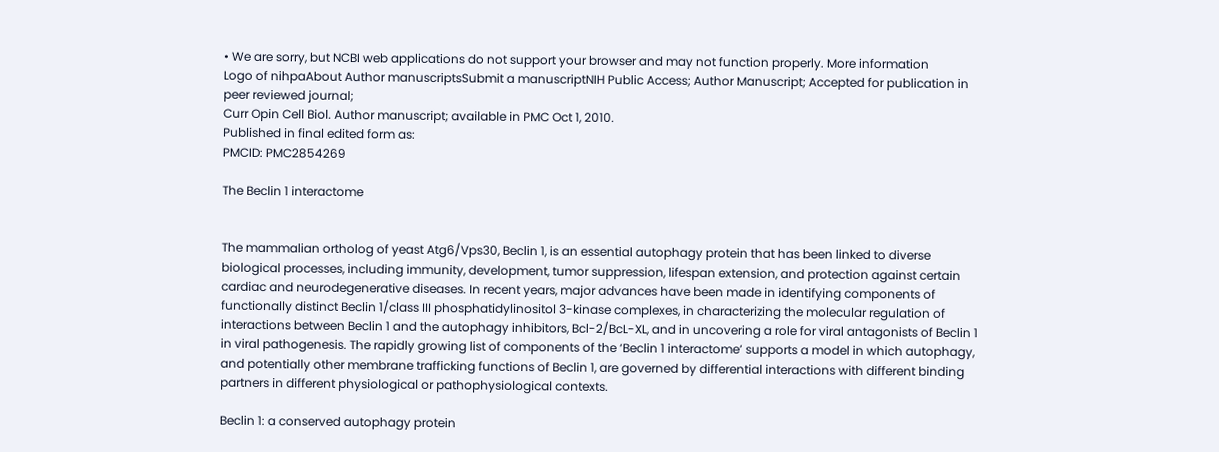• We are sorry, but NCBI web applications do not support your browser and may not function properly. More information
Logo of nihpaAbout Author manuscriptsSubmit a manuscriptNIH Public Access; Author Manuscript; Accepted for publication in peer reviewed journal;
Curr Opin Cell Biol. Author manuscript; available in PMC Oct 1, 2010.
Published in final edited form as:
PMCID: PMC2854269

The Beclin 1 interactome


The mammalian ortholog of yeast Atg6/Vps30, Beclin 1, is an essential autophagy protein that has been linked to diverse biological processes, including immunity, development, tumor suppression, lifespan extension, and protection against certain cardiac and neurodegenerative diseases. In recent years, major advances have been made in identifying components of functionally distinct Beclin 1/class III phosphatidylinositol 3-kinase complexes, in characterizing the molecular regulation of interactions between Beclin 1 and the autophagy inhibitors, Bcl-2/BcL-XL, and in uncovering a role for viral antagonists of Beclin 1 in viral pathogenesis. The rapidly growing list of components of the ‘Beclin 1 interactome’ supports a model in which autophagy, and potentially other membrane trafficking functions of Beclin 1, are governed by differential interactions with different binding partners in different physiological or pathophysiological contexts.

Beclin 1: a conserved autophagy protein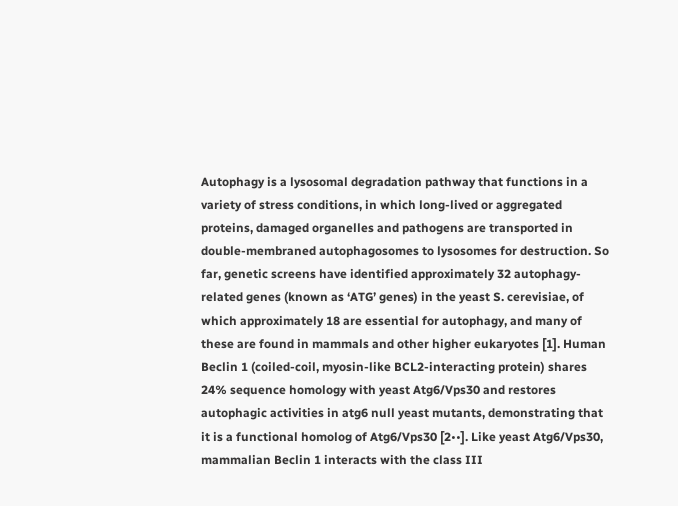Autophagy is a lysosomal degradation pathway that functions in a variety of stress conditions, in which long-lived or aggregated proteins, damaged organelles and pathogens are transported in double-membraned autophagosomes to lysosomes for destruction. So far, genetic screens have identified approximately 32 autophagy-related genes (known as ‘ATG’ genes) in the yeast S. cerevisiae, of which approximately 18 are essential for autophagy, and many of these are found in mammals and other higher eukaryotes [1]. Human Beclin 1 (coiled-coil, myosin-like BCL2-interacting protein) shares 24% sequence homology with yeast Atg6/Vps30 and restores autophagic activities in atg6 null yeast mutants, demonstrating that it is a functional homolog of Atg6/Vps30 [2••]. Like yeast Atg6/Vps30, mammalian Beclin 1 interacts with the class III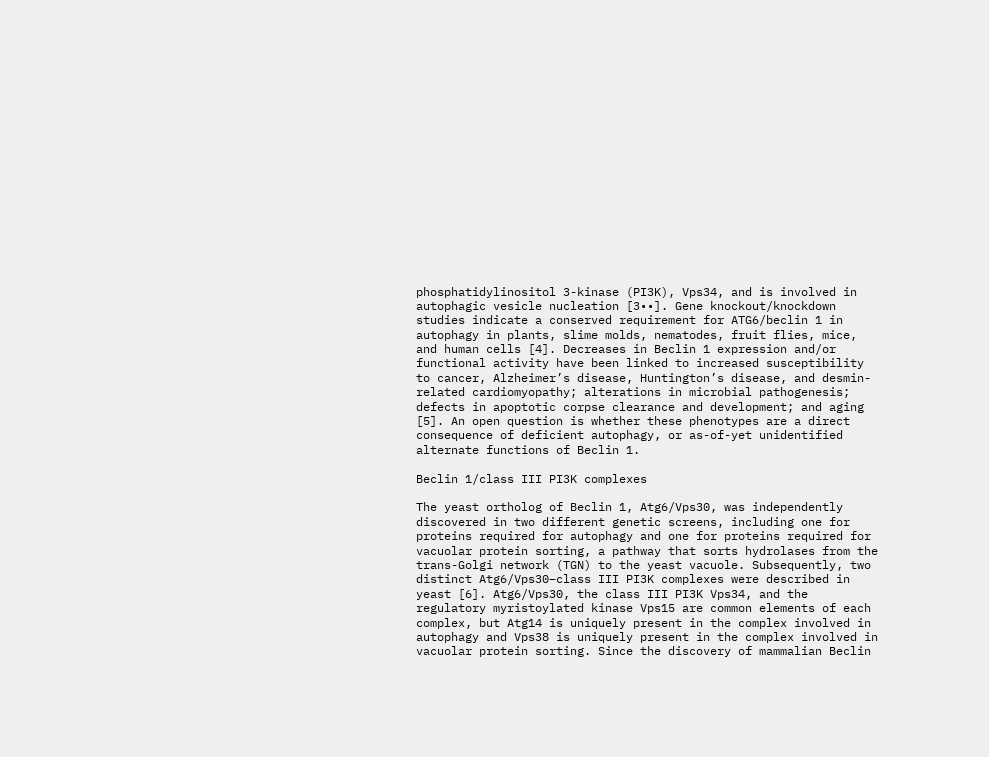phosphatidylinositol 3-kinase (PI3K), Vps34, and is involved in autophagic vesicle nucleation [3••]. Gene knockout/knockdown studies indicate a conserved requirement for ATG6/beclin 1 in autophagy in plants, slime molds, nematodes, fruit flies, mice, and human cells [4]. Decreases in Beclin 1 expression and/or functional activity have been linked to increased susceptibility to cancer, Alzheimer’s disease, Huntington’s disease, and desmin-related cardiomyopathy; alterations in microbial pathogenesis; defects in apoptotic corpse clearance and development; and aging [5]. An open question is whether these phenotypes are a direct consequence of deficient autophagy, or as-of-yet unidentified alternate functions of Beclin 1.

Beclin 1/class III PI3K complexes

The yeast ortholog of Beclin 1, Atg6/Vps30, was independently discovered in two different genetic screens, including one for proteins required for autophagy and one for proteins required for vacuolar protein sorting, a pathway that sorts hydrolases from the trans-Golgi network (TGN) to the yeast vacuole. Subsequently, two distinct Atg6/Vps30–class III PI3K complexes were described in yeast [6]. Atg6/Vps30, the class III PI3K Vps34, and the regulatory myristoylated kinase Vps15 are common elements of each complex, but Atg14 is uniquely present in the complex involved in autophagy and Vps38 is uniquely present in the complex involved in vacuolar protein sorting. Since the discovery of mammalian Beclin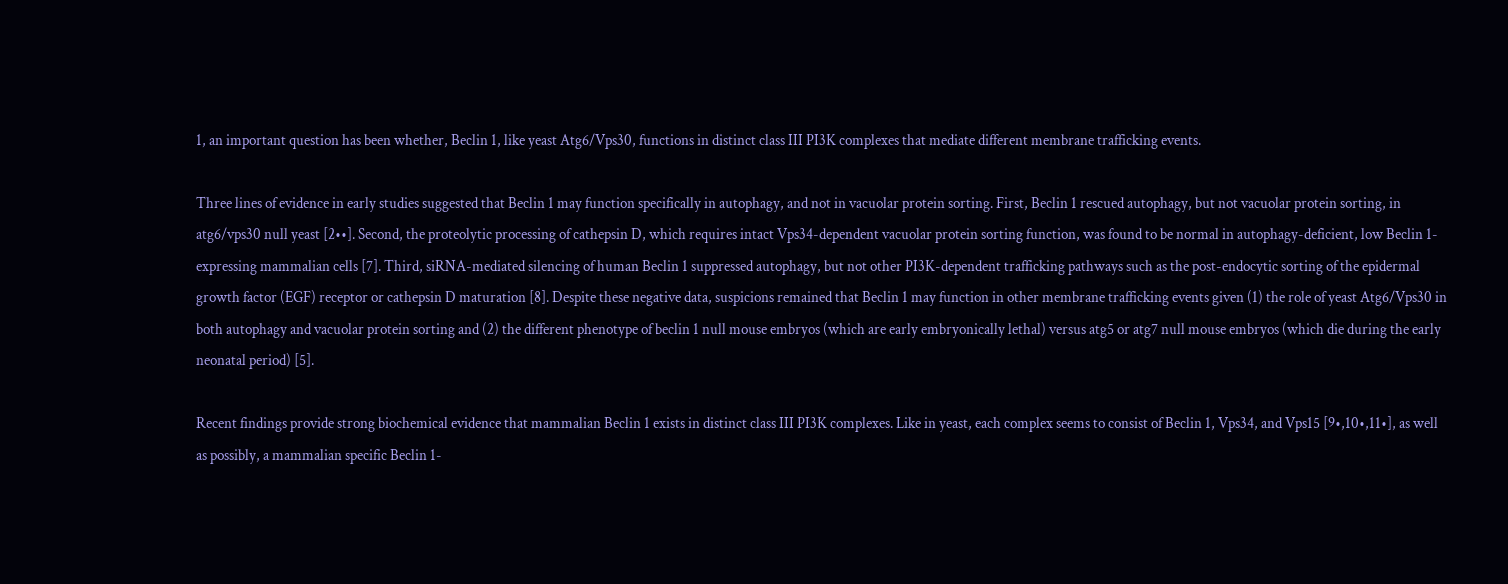1, an important question has been whether, Beclin 1, like yeast Atg6/Vps30, functions in distinct class III PI3K complexes that mediate different membrane trafficking events.

Three lines of evidence in early studies suggested that Beclin 1 may function specifically in autophagy, and not in vacuolar protein sorting. First, Beclin 1 rescued autophagy, but not vacuolar protein sorting, in atg6/vps30 null yeast [2••]. Second, the proteolytic processing of cathepsin D, which requires intact Vps34-dependent vacuolar protein sorting function, was found to be normal in autophagy-deficient, low Beclin 1-expressing mammalian cells [7]. Third, siRNA-mediated silencing of human Beclin 1 suppressed autophagy, but not other PI3K-dependent trafficking pathways such as the post-endocytic sorting of the epidermal growth factor (EGF) receptor or cathepsin D maturation [8]. Despite these negative data, suspicions remained that Beclin 1 may function in other membrane trafficking events given (1) the role of yeast Atg6/Vps30 in both autophagy and vacuolar protein sorting and (2) the different phenotype of beclin 1 null mouse embryos (which are early embryonically lethal) versus atg5 or atg7 null mouse embryos (which die during the early neonatal period) [5].

Recent findings provide strong biochemical evidence that mammalian Beclin 1 exists in distinct class III PI3K complexes. Like in yeast, each complex seems to consist of Beclin 1, Vps34, and Vps15 [9•,10•,11•], as well as possibly, a mammalian specific Beclin 1-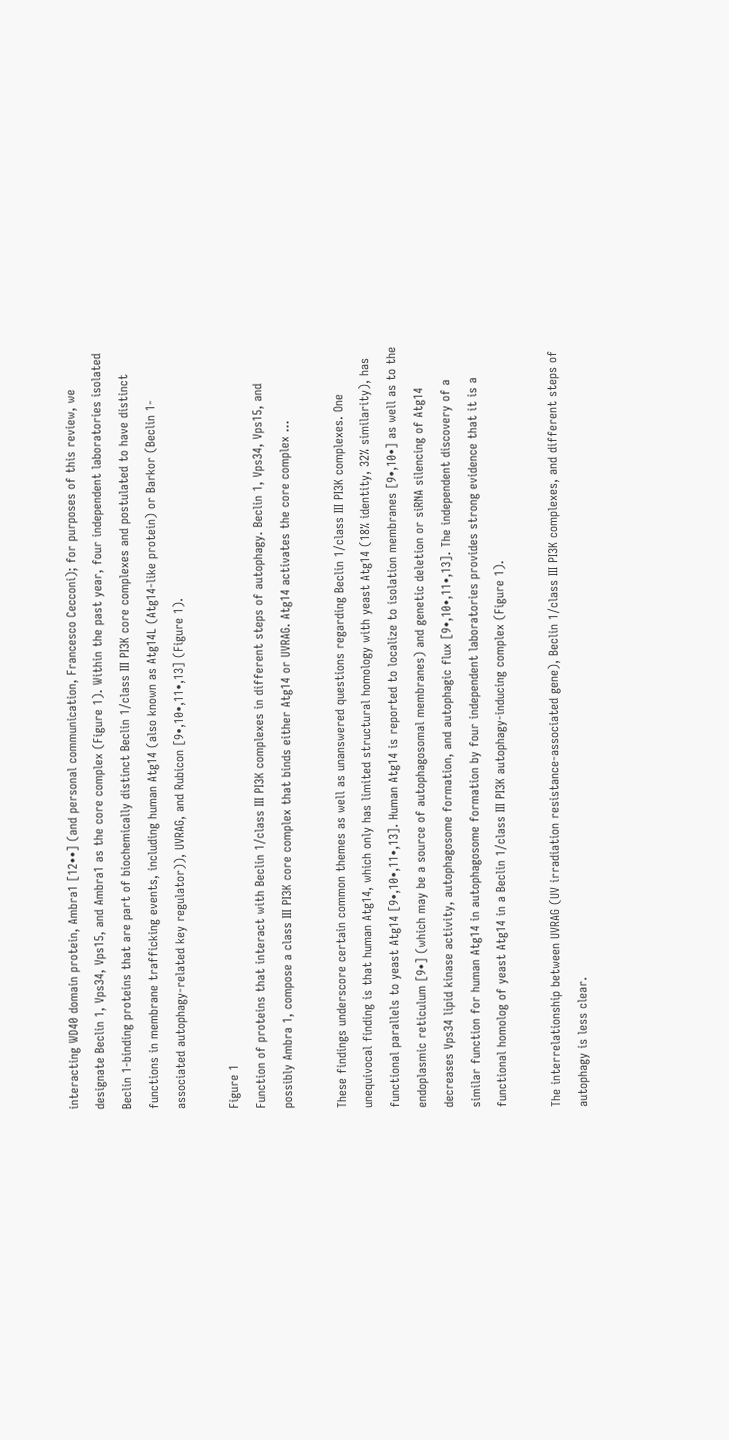interacting WD40 domain protein, Ambra1 [12••] (and personal communication, Francesco Cecconi); for purposes of this review, we designate Beclin 1, Vps34, Vps15, and Ambra1 as the core complex (Figure 1). Within the past year, four independent laboratories isolated Beclin 1-binding proteins that are part of biochemically distinct Beclin 1/class III PI3K core complexes and postulated to have distinct functions in membrane trafficking events, including human Atg14 (also known as Atg14L (Atg14-like protein) or Barkor (Beclin 1-associated autophagy-related key regulator)), UVRAG, and Rubicon [9•,10•,11•,13] (Figure 1).

Figure 1
Function of proteins that interact with Beclin 1/class III PI3K complexes in different steps of autophagy. Beclin 1, Vps34, Vps15, and possibly Ambra 1, compose a class III PI3K core complex that binds either Atg14 or UVRAG. Atg14 activates the core complex ...

These findings underscore certain common themes as well as unanswered questions regarding Beclin 1/class III PI3K complexes. One unequivocal finding is that human Atg14, which only has limited structural homology with yeast Atg14 (18% identity, 32% similarity), has functional parallels to yeast Atg14 [9•,10•,11•,13]. Human Atg14 is reported to localize to isolation membranes [9•,10•] as well as to the endoplasmic reticulum [9•] (which may be a source of autophagosomal membranes) and genetic deletion or siRNA silencing of Atg14 decreases Vps34 lipid kinase activity, autophagosome formation, and autophagic flux [9•,10•,11•,13]. The independent discovery of a similar function for human Atg14 in autophagosome formation by four independent laboratories provides strong evidence that it is a functional homolog of yeast Atg14 in a Beclin 1/class III PI3K autophagy-inducing complex (Figure 1).

The interrelationship between UVRAG (UV irradiation resistance-associated gene), Beclin 1/class III PI3K complexes, and different steps of autophagy is less clear.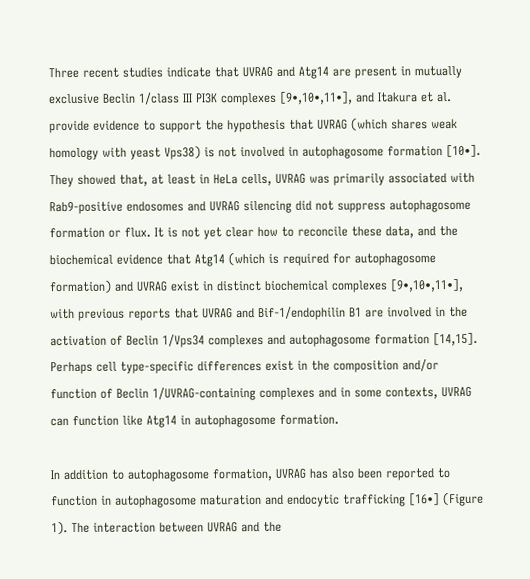Three recent studies indicate that UVRAG and Atg14 are present in mutually exclusive Beclin 1/class III PI3K complexes [9•,10•,11•], and Itakura et al. provide evidence to support the hypothesis that UVRAG (which shares weak homology with yeast Vps38) is not involved in autophagosome formation [10•]. They showed that, at least in HeLa cells, UVRAG was primarily associated with Rab9-positive endosomes and UVRAG silencing did not suppress autophagosome formation or flux. It is not yet clear how to reconcile these data, and the biochemical evidence that Atg14 (which is required for autophagosome formation) and UVRAG exist in distinct biochemical complexes [9•,10•,11•], with previous reports that UVRAG and Bif-1/endophilin B1 are involved in the activation of Beclin 1/Vps34 complexes and autophagosome formation [14,15]. Perhaps cell type-specific differences exist in the composition and/or function of Beclin 1/UVRAG-containing complexes and in some contexts, UVRAG can function like Atg14 in autophagosome formation.

In addition to autophagosome formation, UVRAG has also been reported to function in autophagosome maturation and endocytic trafficking [16•] (Figure 1). The interaction between UVRAG and the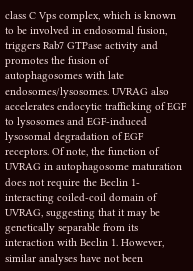class C Vps complex, which is known to be involved in endosomal fusion, triggers Rab7 GTPase activity and promotes the fusion of autophagosomes with late endosomes/lysosomes. UVRAG also accelerates endocytic trafficking of EGF to lysosomes and EGF-induced lysosomal degradation of EGF receptors. Of note, the function of UVRAG in autophagosome maturation does not require the Beclin 1-interacting coiled-coil domain of UVRAG, suggesting that it may be genetically separable from its interaction with Beclin 1. However, similar analyses have not been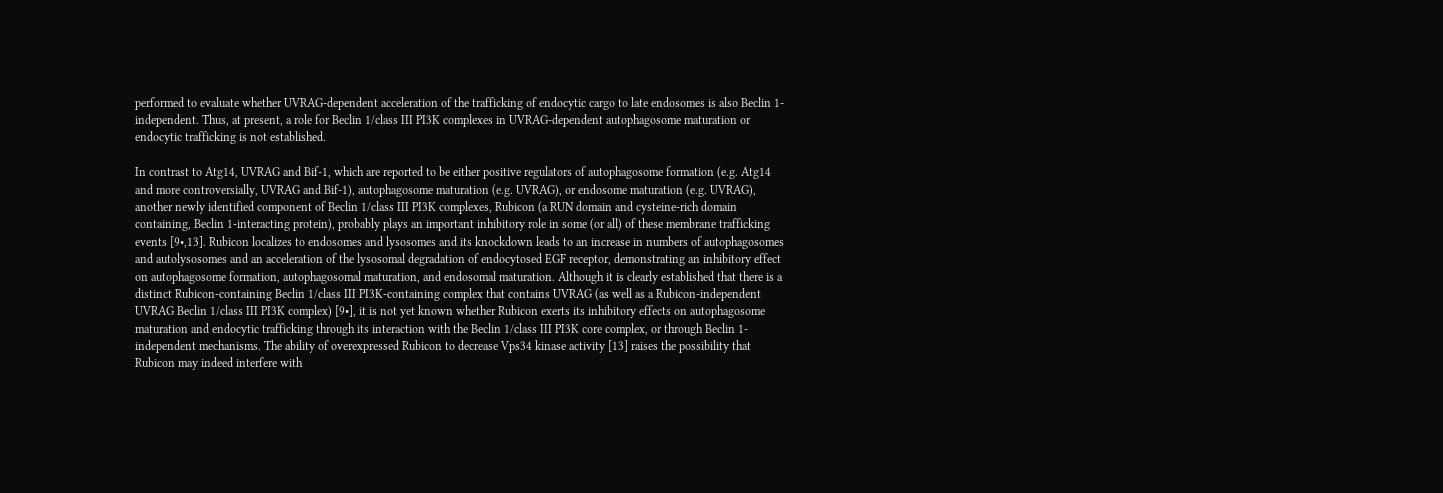performed to evaluate whether UVRAG-dependent acceleration of the trafficking of endocytic cargo to late endosomes is also Beclin 1-independent. Thus, at present, a role for Beclin 1/class III PI3K complexes in UVRAG-dependent autophagosome maturation or endocytic trafficking is not established.

In contrast to Atg14, UVRAG and Bif-1, which are reported to be either positive regulators of autophagosome formation (e.g. Atg14 and more controversially, UVRAG and Bif-1), autophagosome maturation (e.g. UVRAG), or endosome maturation (e.g. UVRAG), another newly identified component of Beclin 1/class III PI3K complexes, Rubicon (a RUN domain and cysteine-rich domain containing, Beclin 1-interacting protein), probably plays an important inhibitory role in some (or all) of these membrane trafficking events [9•,13]. Rubicon localizes to endosomes and lysosomes and its knockdown leads to an increase in numbers of autophagosomes and autolysosomes and an acceleration of the lysosomal degradation of endocytosed EGF receptor, demonstrating an inhibitory effect on autophagosome formation, autophagosomal maturation, and endosomal maturation. Although it is clearly established that there is a distinct Rubicon-containing Beclin 1/class III PI3K-containing complex that contains UVRAG (as well as a Rubicon-independent UVRAG Beclin 1/class III PI3K complex) [9•], it is not yet known whether Rubicon exerts its inhibitory effects on autophagosome maturation and endocytic trafficking through its interaction with the Beclin 1/class III PI3K core complex, or through Beclin 1-independent mechanisms. The ability of overexpressed Rubicon to decrease Vps34 kinase activity [13] raises the possibility that Rubicon may indeed interfere with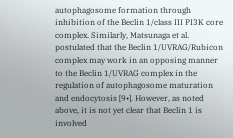autophagosome formation through inhibition of the Beclin 1/class III PI3K core complex. Similarly, Matsunaga et al. postulated that the Beclin 1/UVRAG/Rubicon complex may work in an opposing manner to the Beclin 1/UVRAG complex in the regulation of autophagosome maturation and endocytosis [9•]. However, as noted above, it is not yet clear that Beclin 1 is involved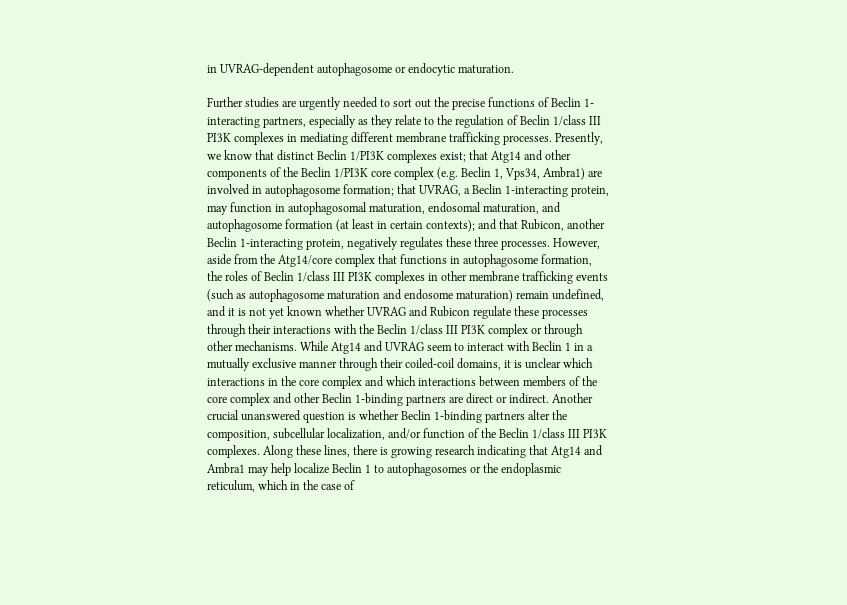in UVRAG-dependent autophagosome or endocytic maturation.

Further studies are urgently needed to sort out the precise functions of Beclin 1-interacting partners, especially as they relate to the regulation of Beclin 1/class III PI3K complexes in mediating different membrane trafficking processes. Presently, we know that distinct Beclin 1/PI3K complexes exist; that Atg14 and other components of the Beclin 1/PI3K core complex (e.g. Beclin 1, Vps34, Ambra1) are involved in autophagosome formation; that UVRAG, a Beclin 1-interacting protein, may function in autophagosomal maturation, endosomal maturation, and autophagosome formation (at least in certain contexts); and that Rubicon, another Beclin 1-interacting protein, negatively regulates these three processes. However, aside from the Atg14/core complex that functions in autophagosome formation, the roles of Beclin 1/class III PI3K complexes in other membrane trafficking events (such as autophagosome maturation and endosome maturation) remain undefined, and it is not yet known whether UVRAG and Rubicon regulate these processes through their interactions with the Beclin 1/class III PI3K complex or through other mechanisms. While Atg14 and UVRAG seem to interact with Beclin 1 in a mutually exclusive manner through their coiled-coil domains, it is unclear which interactions in the core complex and which interactions between members of the core complex and other Beclin 1-binding partners are direct or indirect. Another crucial unanswered question is whether Beclin 1-binding partners alter the composition, subcellular localization, and/or function of the Beclin 1/class III PI3K complexes. Along these lines, there is growing research indicating that Atg14 and Ambra1 may help localize Beclin 1 to autophagosomes or the endoplasmic reticulum, which in the case of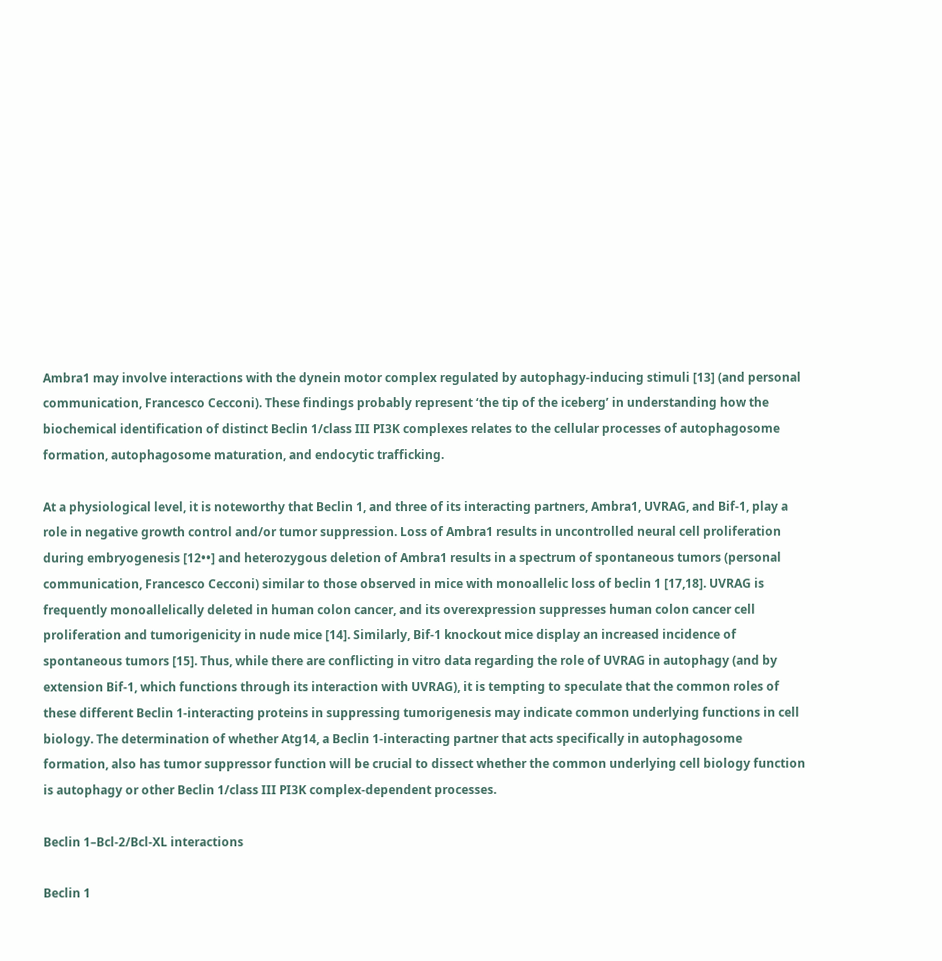Ambra1 may involve interactions with the dynein motor complex regulated by autophagy-inducing stimuli [13] (and personal communication, Francesco Cecconi). These findings probably represent ‘the tip of the iceberg’ in understanding how the biochemical identification of distinct Beclin 1/class III PI3K complexes relates to the cellular processes of autophagosome formation, autophagosome maturation, and endocytic trafficking.

At a physiological level, it is noteworthy that Beclin 1, and three of its interacting partners, Ambra1, UVRAG, and Bif-1, play a role in negative growth control and/or tumor suppression. Loss of Ambra1 results in uncontrolled neural cell proliferation during embryogenesis [12••] and heterozygous deletion of Ambra1 results in a spectrum of spontaneous tumors (personal communication, Francesco Cecconi) similar to those observed in mice with monoallelic loss of beclin 1 [17,18]. UVRAG is frequently monoallelically deleted in human colon cancer, and its overexpression suppresses human colon cancer cell proliferation and tumorigenicity in nude mice [14]. Similarly, Bif-1 knockout mice display an increased incidence of spontaneous tumors [15]. Thus, while there are conflicting in vitro data regarding the role of UVRAG in autophagy (and by extension Bif-1, which functions through its interaction with UVRAG), it is tempting to speculate that the common roles of these different Beclin 1-interacting proteins in suppressing tumorigenesis may indicate common underlying functions in cell biology. The determination of whether Atg14, a Beclin 1-interacting partner that acts specifically in autophagosome formation, also has tumor suppressor function will be crucial to dissect whether the common underlying cell biology function is autophagy or other Beclin 1/class III PI3K complex-dependent processes.

Beclin 1–Bcl-2/Bcl-XL interactions

Beclin 1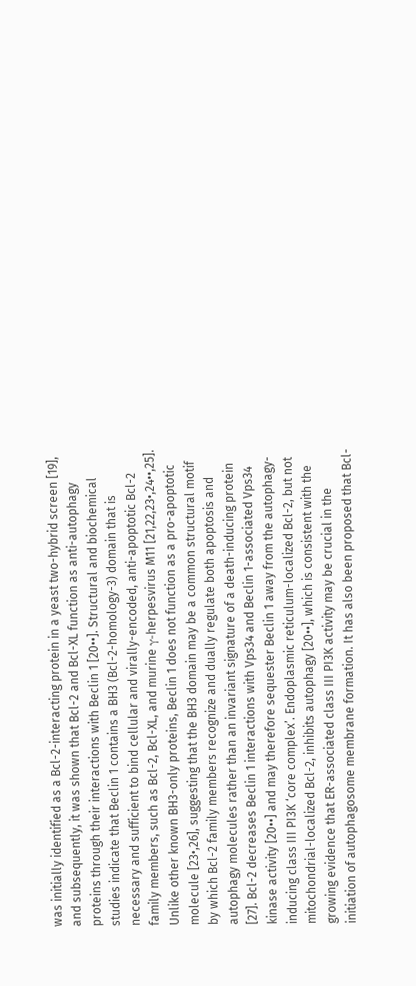was initially identified as a Bcl-2-interacting protein in a yeast two-hybrid screen [19], and subsequently, it was shown that Bcl-2 and Bcl-XL function as anti-autophagy proteins through their interactions with Beclin 1 [20••]. Structural and biochemical studies indicate that Beclin 1 contains a BH3 (Bcl-2-homology-3) domain that is necessary and sufficient to bind cellular and virally-encoded, anti-apoptotic Bcl-2 family members, such as Bcl-2, Bcl-XL, and murine γ-herpesvirus M11 [21,22,23•,24••,25]. Unlike other known BH3-only proteins, Beclin 1 does not function as a pro-apoptotic molecule [23•,26], suggesting that the BH3 domain may be a common structural motif by which Bcl-2 family members recognize and dually regulate both apoptosis and autophagy molecules rather than an invariant signature of a death-inducing protein [27]. Bcl-2 decreases Beclin 1 interactions with Vps34 and Beclin 1-associated Vps34 kinase activity [20••] and may therefore sequester Beclin 1 away from the autophagy-inducing class III PI3K ‘core complex’. Endoplasmic reticulum-localized Bcl-2, but not mitochondrial-localized Bcl-2, inhibits autophagy [20••], which is consistent with the growing evidence that ER-associated class III PI3K activity may be crucial in the initiation of autophagosome membrane formation. It has also been proposed that Bcl-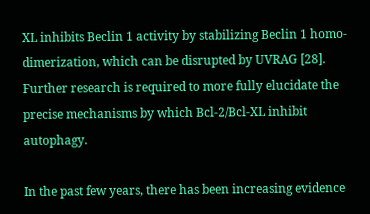XL inhibits Beclin 1 activity by stabilizing Beclin 1 homo-dimerization, which can be disrupted by UVRAG [28]. Further research is required to more fully elucidate the precise mechanisms by which Bcl-2/Bcl-XL inhibit autophagy.

In the past few years, there has been increasing evidence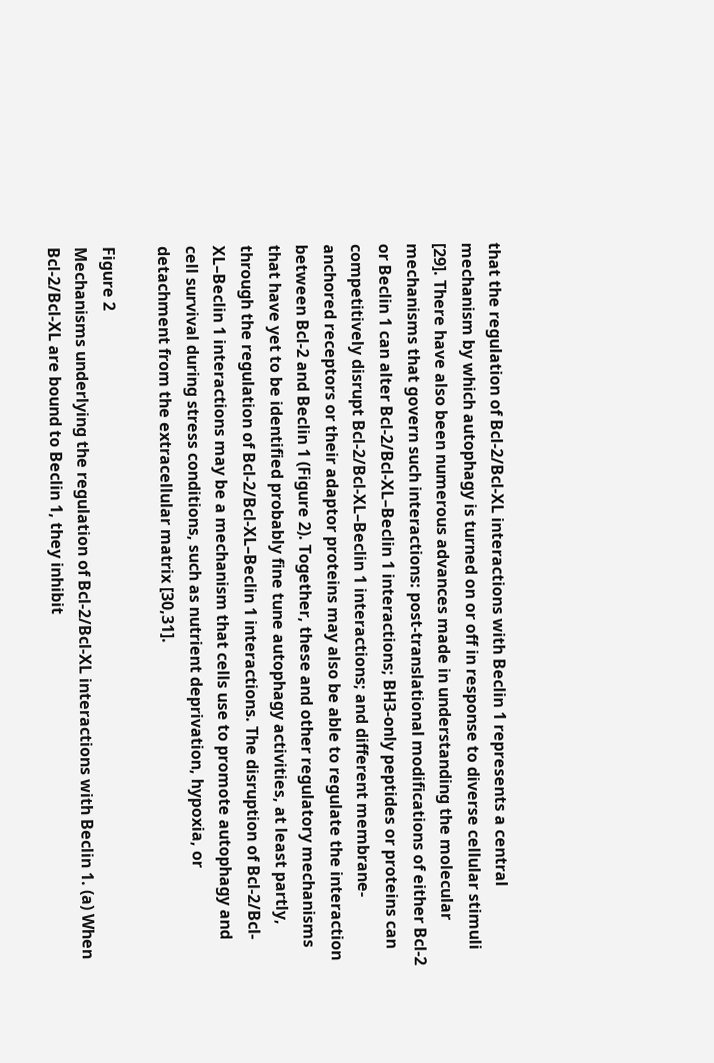that the regulation of Bcl-2/Bcl-XL interactions with Beclin 1 represents a central mechanism by which autophagy is turned on or off in response to diverse cellular stimuli [29]. There have also been numerous advances made in understanding the molecular mechanisms that govern such interactions: post-translational modifications of either Bcl-2 or Beclin 1 can alter Bcl-2/Bcl-XL–Beclin 1 interactions; BH3-only peptides or proteins can competitively disrupt Bcl-2/Bcl-XL–Beclin 1 interactions; and different membrane-anchored receptors or their adaptor proteins may also be able to regulate the interaction between Bcl-2 and Beclin 1 (Figure 2). Together, these and other regulatory mechanisms that have yet to be identified probably fine tune autophagy activities, at least partly, through the regulation of Bcl-2/Bcl-XL–Beclin 1 interactions. The disruption of Bcl-2/Bcl-XL–Beclin 1 interactions may be a mechanism that cells use to promote autophagy and cell survival during stress conditions, such as nutrient deprivation, hypoxia, or detachment from the extracellular matrix [30,31].

Figure 2
Mechanisms underlying the regulation of Bcl-2/Bcl-XL interactions with Beclin 1. (a) When Bcl-2/Bcl-XL are bound to Beclin 1, they inhibit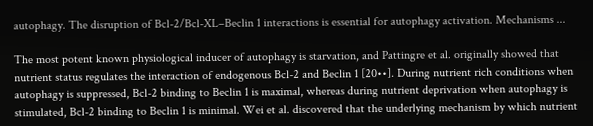autophagy. The disruption of Bcl-2/Bcl-XL–Beclin 1 interactions is essential for autophagy activation. Mechanisms ...

The most potent known physiological inducer of autophagy is starvation, and Pattingre et al. originally showed that nutrient status regulates the interaction of endogenous Bcl-2 and Beclin 1 [20••]. During nutrient rich conditions when autophagy is suppressed, Bcl-2 binding to Beclin 1 is maximal, whereas during nutrient deprivation when autophagy is stimulated, Bcl-2 binding to Beclin 1 is minimal. Wei et al. discovered that the underlying mechanism by which nutrient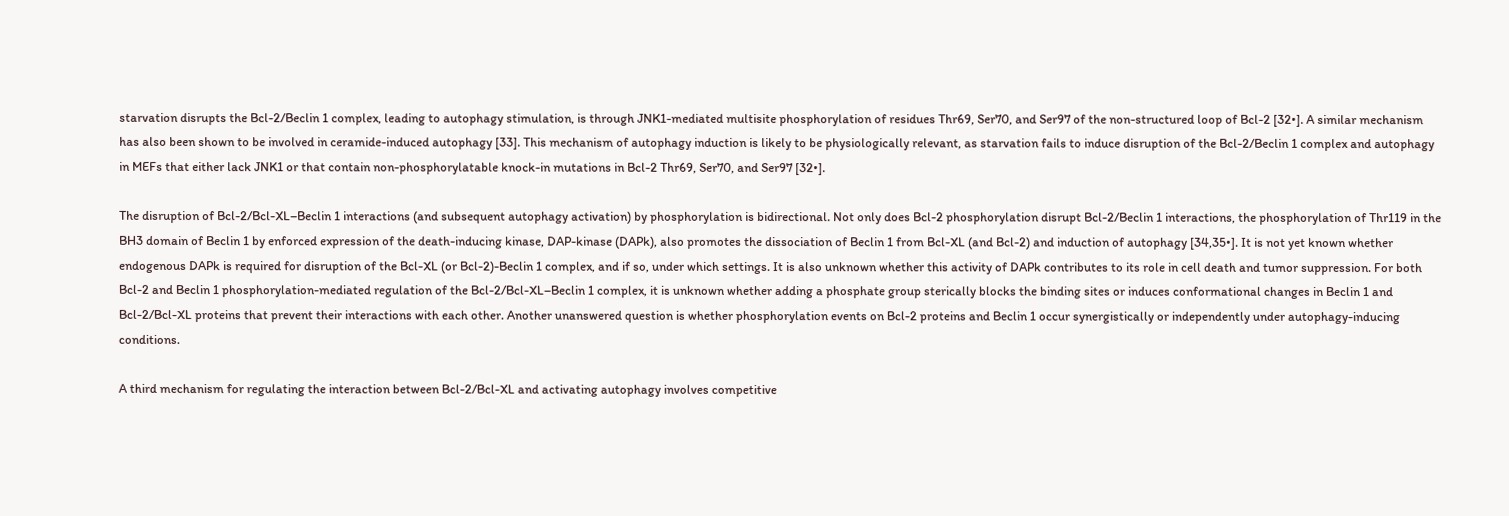starvation disrupts the Bcl-2/Beclin 1 complex, leading to autophagy stimulation, is through JNK1-mediated multisite phosphorylation of residues Thr69, Ser70, and Ser97 of the non-structured loop of Bcl-2 [32•]. A similar mechanism has also been shown to be involved in ceramide-induced autophagy [33]. This mechanism of autophagy induction is likely to be physiologically relevant, as starvation fails to induce disruption of the Bcl-2/Beclin 1 complex and autophagy in MEFs that either lack JNK1 or that contain non-phosphorylatable knock-in mutations in Bcl-2 Thr69, Ser70, and Ser97 [32•].

The disruption of Bcl-2/Bcl-XL–Beclin 1 interactions (and subsequent autophagy activation) by phosphorylation is bidirectional. Not only does Bcl-2 phosphorylation disrupt Bcl-2/Beclin 1 interactions, the phosphorylation of Thr119 in the BH3 domain of Beclin 1 by enforced expression of the death-inducing kinase, DAP-kinase (DAPk), also promotes the dissociation of Beclin 1 from Bcl-XL (and Bcl-2) and induction of autophagy [34,35•]. It is not yet known whether endogenous DAPk is required for disruption of the Bcl-XL (or Bcl-2)-Beclin 1 complex, and if so, under which settings. It is also unknown whether this activity of DAPk contributes to its role in cell death and tumor suppression. For both Bcl-2 and Beclin 1 phosphorylation-mediated regulation of the Bcl-2/Bcl-XL–Beclin 1 complex, it is unknown whether adding a phosphate group sterically blocks the binding sites or induces conformational changes in Beclin 1 and Bcl-2/Bcl-XL proteins that prevent their interactions with each other. Another unanswered question is whether phosphorylation events on Bcl-2 proteins and Beclin 1 occur synergistically or independently under autophagy-inducing conditions.

A third mechanism for regulating the interaction between Bcl-2/Bcl-XL and activating autophagy involves competitive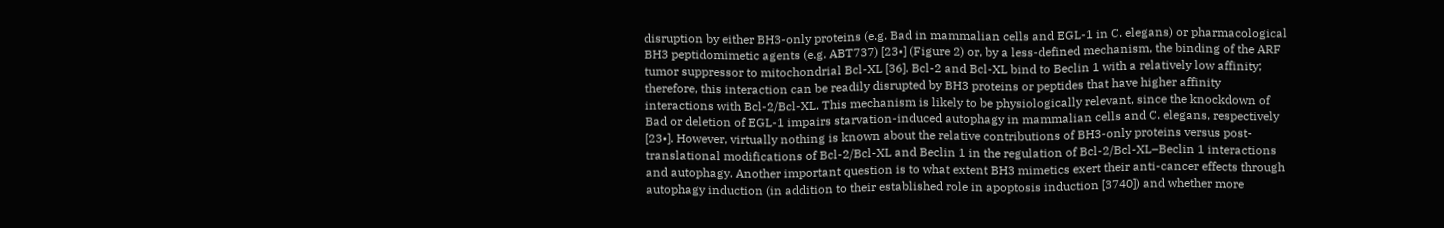disruption by either BH3-only proteins (e.g. Bad in mammalian cells and EGL-1 in C. elegans) or pharmacological BH3 peptidomimetic agents (e.g. ABT737) [23•] (Figure 2) or, by a less-defined mechanism, the binding of the ARF tumor suppressor to mitochondrial Bcl-XL [36]. Bcl-2 and Bcl-XL bind to Beclin 1 with a relatively low affinity; therefore, this interaction can be readily disrupted by BH3 proteins or peptides that have higher affinity interactions with Bcl-2/Bcl-XL. This mechanism is likely to be physiologically relevant, since the knockdown of Bad or deletion of EGL-1 impairs starvation-induced autophagy in mammalian cells and C. elegans, respectively [23•]. However, virtually nothing is known about the relative contributions of BH3-only proteins versus post-translational modifications of Bcl-2/Bcl-XL and Beclin 1 in the regulation of Bcl-2/Bcl-XL–Beclin 1 interactions and autophagy. Another important question is to what extent BH3 mimetics exert their anti-cancer effects through autophagy induction (in addition to their established role in apoptosis induction [3740]) and whether more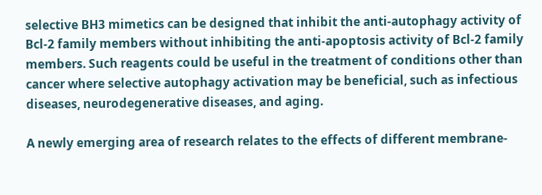selective BH3 mimetics can be designed that inhibit the anti-autophagy activity of Bcl-2 family members without inhibiting the anti-apoptosis activity of Bcl-2 family members. Such reagents could be useful in the treatment of conditions other than cancer where selective autophagy activation may be beneficial, such as infectious diseases, neurodegenerative diseases, and aging.

A newly emerging area of research relates to the effects of different membrane-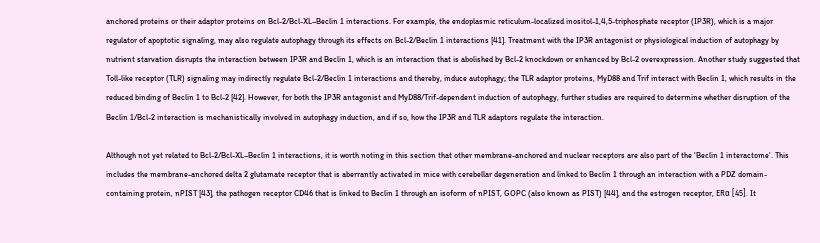anchored proteins or their adaptor proteins on Bcl-2/Bcl-XL–Beclin 1 interactions. For example, the endoplasmic reticulum-localized inositol-1,4,5-triphosphate receptor (IP3R), which is a major regulator of apoptotic signaling, may also regulate autophagy through its effects on Bcl-2/Beclin 1 interactions [41]. Treatment with the IP3R antagonist or physiological induction of autophagy by nutrient starvation disrupts the interaction between IP3R and Beclin 1, which is an interaction that is abolished by Bcl-2 knockdown or enhanced by Bcl-2 overexpression. Another study suggested that Toll-like receptor (TLR) signaling may indirectly regulate Bcl-2/Beclin 1 interactions and thereby, induce autophagy; the TLR adaptor proteins, MyD88 and Trif interact with Beclin 1, which results in the reduced binding of Beclin 1 to Bcl-2 [42]. However, for both the IP3R antagonist and MyD88/Trif-dependent induction of autophagy, further studies are required to determine whether disruption of the Beclin 1/Bcl-2 interaction is mechanistically involved in autophagy induction, and if so, how the IP3R and TLR adaptors regulate the interaction.

Although not yet related to Bcl-2/Bcl-XL–Beclin 1 interactions, it is worth noting in this section that other membrane-anchored and nuclear receptors are also part of the ‘Beclin 1 interactome’. This includes the membrane-anchored delta 2 glutamate receptor that is aberrantly activated in mice with cerebellar degeneration and linked to Beclin 1 through an interaction with a PDZ domain-containing protein, nPIST [43], the pathogen receptor CD46 that is linked to Beclin 1 through an isoform of nPIST, GOPC (also known as PIST) [44], and the estrogen receptor, ERα [45]. It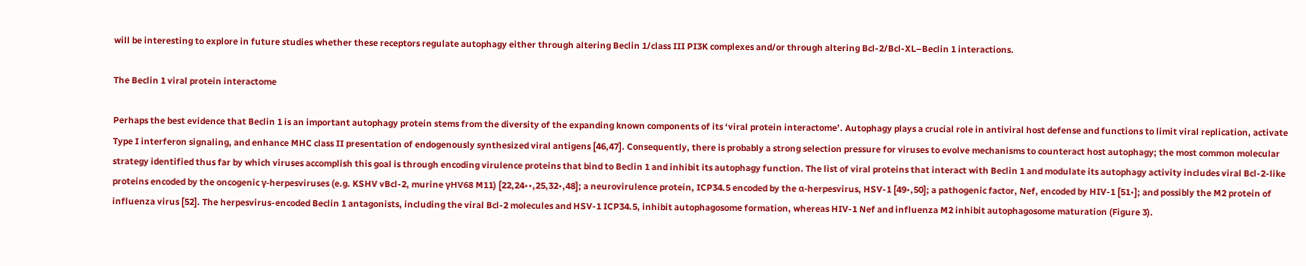will be interesting to explore in future studies whether these receptors regulate autophagy either through altering Beclin 1/class III PI3K complexes and/or through altering Bcl-2/Bcl-XL–Beclin 1 interactions.

The Beclin 1 viral protein interactome

Perhaps the best evidence that Beclin 1 is an important autophagy protein stems from the diversity of the expanding known components of its ‘viral protein interactome’. Autophagy plays a crucial role in antiviral host defense and functions to limit viral replication, activate Type I interferon signaling, and enhance MHC class II presentation of endogenously synthesized viral antigens [46,47]. Consequently, there is probably a strong selection pressure for viruses to evolve mechanisms to counteract host autophagy; the most common molecular strategy identified thus far by which viruses accomplish this goal is through encoding virulence proteins that bind to Beclin 1 and inhibit its autophagy function. The list of viral proteins that interact with Beclin 1 and modulate its autophagy activity includes viral Bcl-2-like proteins encoded by the oncogenic γ-herpesviruses (e.g. KSHV vBcl-2, murine γHV68 M11) [22,24••,25,32•,48]; a neurovirulence protein, ICP34.5 encoded by the α-herpesvirus, HSV-1 [49•,50]; a pathogenic factor, Nef, encoded by HIV-1 [51•]; and possibly the M2 protein of influenza virus [52]. The herpesvirus-encoded Beclin 1 antagonists, including the viral Bcl-2 molecules and HSV-1 ICP34.5, inhibit autophagosome formation, whereas HIV-1 Nef and influenza M2 inhibit autophagosome maturation (Figure 3).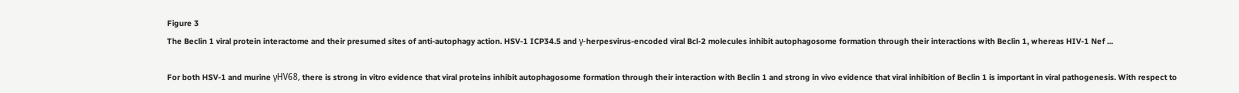Figure 3
The Beclin 1 viral protein interactome and their presumed sites of anti-autophagy action. HSV-1 ICP34.5 and γ-herpesvirus-encoded viral Bcl-2 molecules inhibit autophagosome formation through their interactions with Beclin 1, whereas HIV-1 Nef ...

For both HSV-1 and murine γHV68, there is strong in vitro evidence that viral proteins inhibit autophagosome formation through their interaction with Beclin 1 and strong in vivo evidence that viral inhibition of Beclin 1 is important in viral pathogenesis. With respect to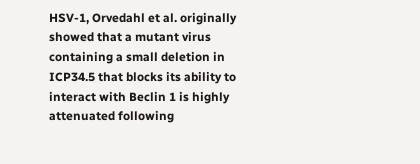HSV-1, Orvedahl et al. originally showed that a mutant virus containing a small deletion in ICP34.5 that blocks its ability to interact with Beclin 1 is highly attenuated following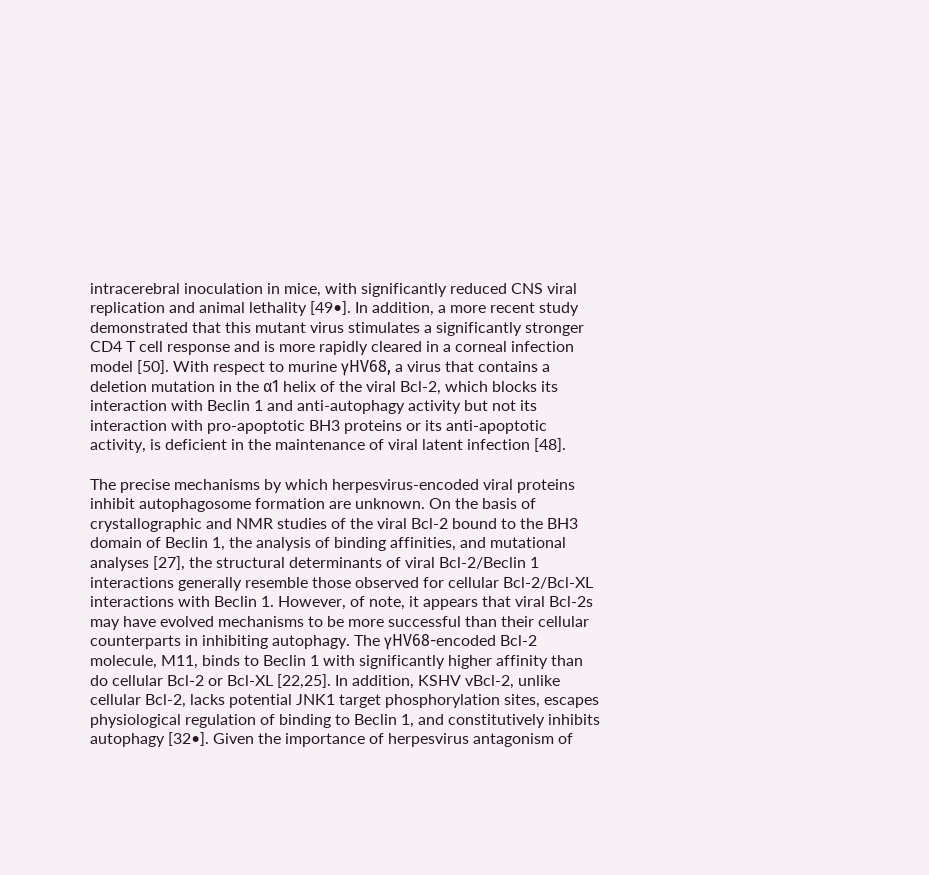intracerebral inoculation in mice, with significantly reduced CNS viral replication and animal lethality [49•]. In addition, a more recent study demonstrated that this mutant virus stimulates a significantly stronger CD4 T cell response and is more rapidly cleared in a corneal infection model [50]. With respect to murine γHV68, a virus that contains a deletion mutation in the α1 helix of the viral Bcl-2, which blocks its interaction with Beclin 1 and anti-autophagy activity but not its interaction with pro-apoptotic BH3 proteins or its anti-apoptotic activity, is deficient in the maintenance of viral latent infection [48].

The precise mechanisms by which herpesvirus-encoded viral proteins inhibit autophagosome formation are unknown. On the basis of crystallographic and NMR studies of the viral Bcl-2 bound to the BH3 domain of Beclin 1, the analysis of binding affinities, and mutational analyses [27], the structural determinants of viral Bcl-2/Beclin 1 interactions generally resemble those observed for cellular Bcl-2/Bcl-XL interactions with Beclin 1. However, of note, it appears that viral Bcl-2s may have evolved mechanisms to be more successful than their cellular counterparts in inhibiting autophagy. The γHV68-encoded Bcl-2 molecule, M11, binds to Beclin 1 with significantly higher affinity than do cellular Bcl-2 or Bcl-XL [22,25]. In addition, KSHV vBcl-2, unlike cellular Bcl-2, lacks potential JNK1 target phosphorylation sites, escapes physiological regulation of binding to Beclin 1, and constitutively inhibits autophagy [32•]. Given the importance of herpesvirus antagonism of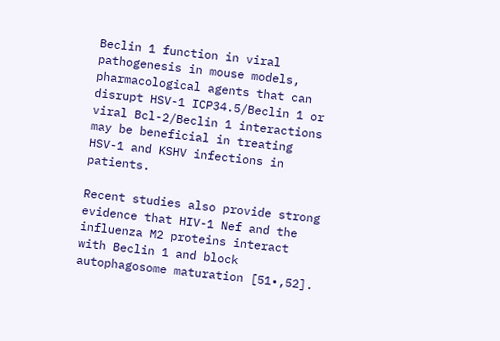Beclin 1 function in viral pathogenesis in mouse models, pharmacological agents that can disrupt HSV-1 ICP34.5/Beclin 1 or viral Bcl-2/Beclin 1 interactions may be beneficial in treating HSV-1 and KSHV infections in patients.

Recent studies also provide strong evidence that HIV-1 Nef and the influenza M2 proteins interact with Beclin 1 and block autophagosome maturation [51•,52].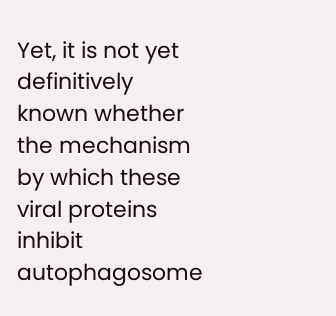Yet, it is not yet definitively known whether the mechanism by which these viral proteins inhibit autophagosome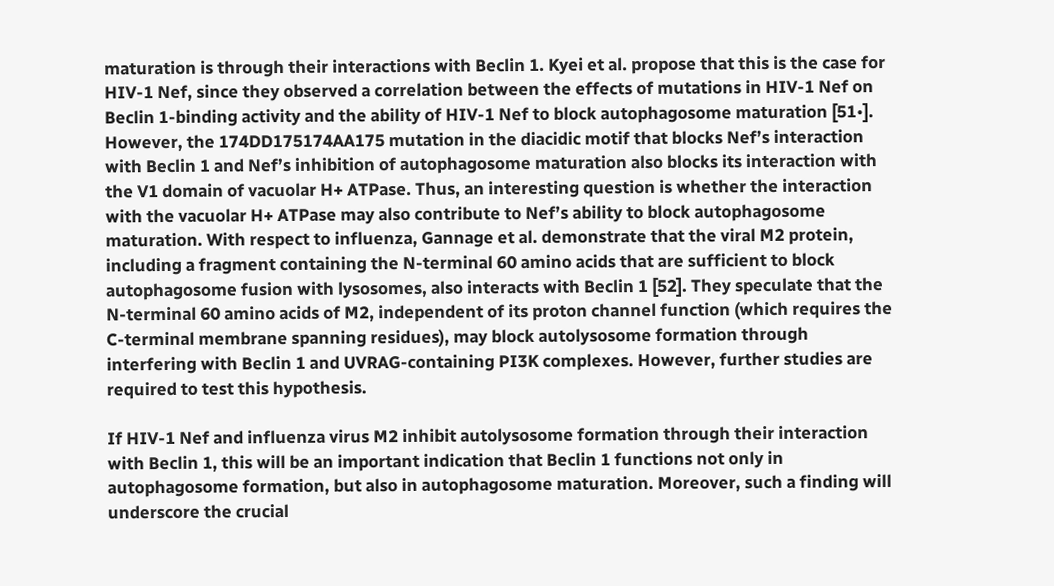maturation is through their interactions with Beclin 1. Kyei et al. propose that this is the case for HIV-1 Nef, since they observed a correlation between the effects of mutations in HIV-1 Nef on Beclin 1-binding activity and the ability of HIV-1 Nef to block autophagosome maturation [51•]. However, the 174DD175174AA175 mutation in the diacidic motif that blocks Nef’s interaction with Beclin 1 and Nef’s inhibition of autophagosome maturation also blocks its interaction with the V1 domain of vacuolar H+ ATPase. Thus, an interesting question is whether the interaction with the vacuolar H+ ATPase may also contribute to Nef’s ability to block autophagosome maturation. With respect to influenza, Gannage et al. demonstrate that the viral M2 protein, including a fragment containing the N-terminal 60 amino acids that are sufficient to block autophagosome fusion with lysosomes, also interacts with Beclin 1 [52]. They speculate that the N-terminal 60 amino acids of M2, independent of its proton channel function (which requires the C-terminal membrane spanning residues), may block autolysosome formation through interfering with Beclin 1 and UVRAG-containing PI3K complexes. However, further studies are required to test this hypothesis.

If HIV-1 Nef and influenza virus M2 inhibit autolysosome formation through their interaction with Beclin 1, this will be an important indication that Beclin 1 functions not only in autophagosome formation, but also in autophagosome maturation. Moreover, such a finding will underscore the crucial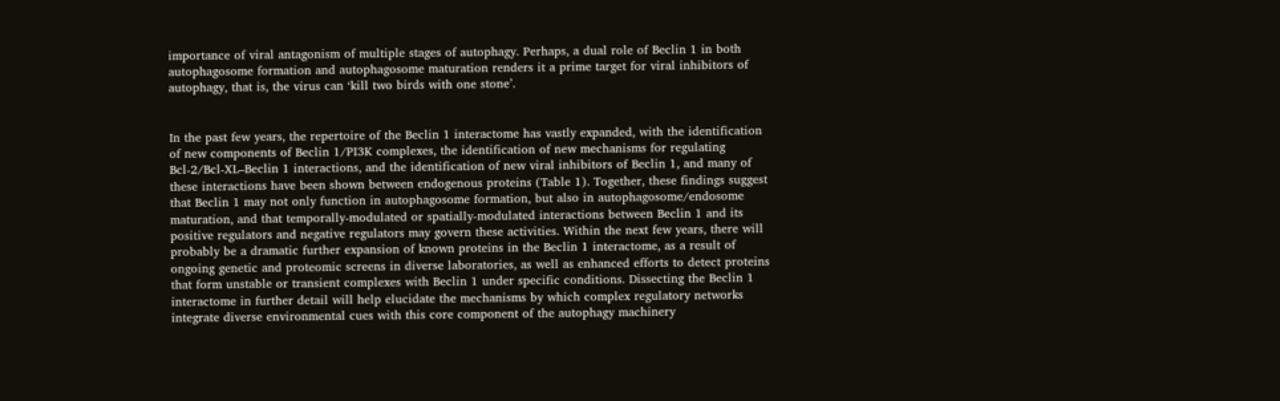importance of viral antagonism of multiple stages of autophagy. Perhaps, a dual role of Beclin 1 in both autophagosome formation and autophagosome maturation renders it a prime target for viral inhibitors of autophagy, that is, the virus can ‘kill two birds with one stone’.


In the past few years, the repertoire of the Beclin 1 interactome has vastly expanded, with the identification of new components of Beclin 1/PI3K complexes, the identification of new mechanisms for regulating Bcl-2/Bcl-XL–Beclin 1 interactions, and the identification of new viral inhibitors of Beclin 1, and many of these interactions have been shown between endogenous proteins (Table 1). Together, these findings suggest that Beclin 1 may not only function in autophagosome formation, but also in autophagosome/endosome maturation, and that temporally-modulated or spatially-modulated interactions between Beclin 1 and its positive regulators and negative regulators may govern these activities. Within the next few years, there will probably be a dramatic further expansion of known proteins in the Beclin 1 interactome, as a result of ongoing genetic and proteomic screens in diverse laboratories, as well as enhanced efforts to detect proteins that form unstable or transient complexes with Beclin 1 under specific conditions. Dissecting the Beclin 1 interactome in further detail will help elucidate the mechanisms by which complex regulatory networks integrate diverse environmental cues with this core component of the autophagy machinery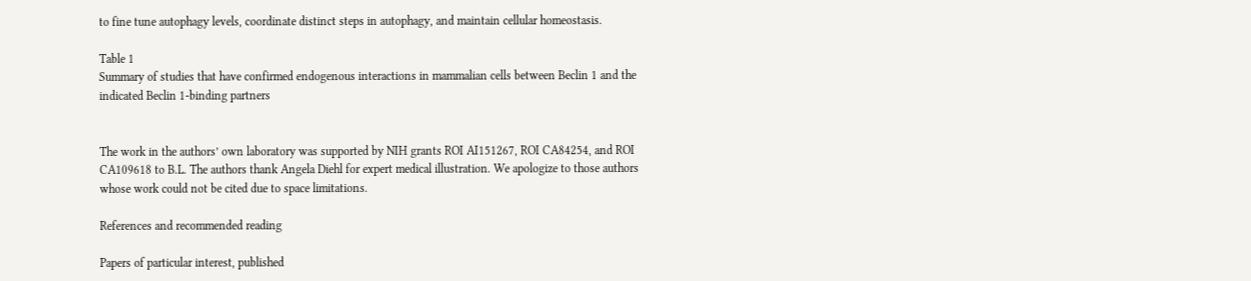to fine tune autophagy levels, coordinate distinct steps in autophagy, and maintain cellular homeostasis.

Table 1
Summary of studies that have confirmed endogenous interactions in mammalian cells between Beclin 1 and the indicated Beclin 1-binding partners


The work in the authors’ own laboratory was supported by NIH grants ROI AI151267, ROI CA84254, and ROI CA109618 to B.L. The authors thank Angela Diehl for expert medical illustration. We apologize to those authors whose work could not be cited due to space limitations.

References and recommended reading

Papers of particular interest, published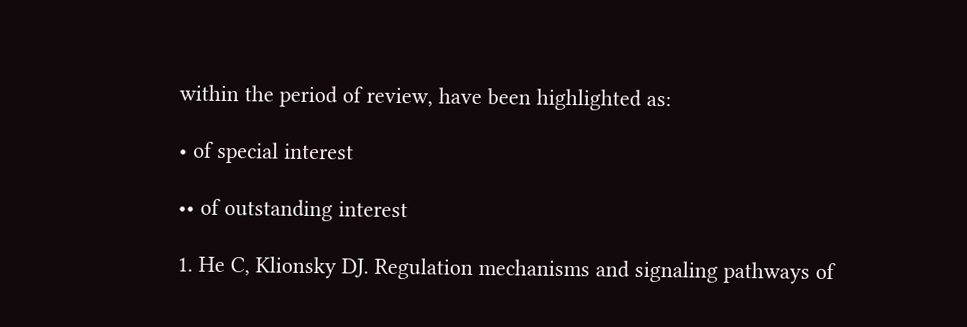within the period of review, have been highlighted as:

• of special interest

•• of outstanding interest

1. He C, Klionsky DJ. Regulation mechanisms and signaling pathways of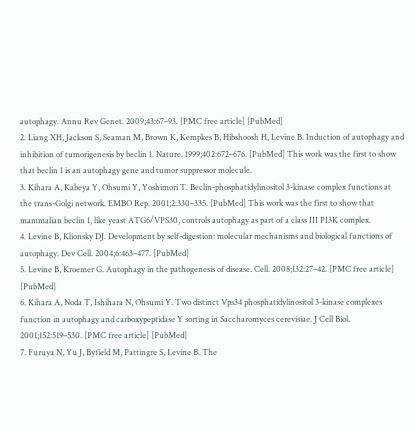autophagy. Annu Rev Genet. 2009;43:67–93. [PMC free article] [PubMed]
2. Liang XH, Jackson S, Seaman M, Brown K, Kempkes B, Hibshoosh H, Levine B. Induction of autophagy and inhibition of tumorigenesis by beclin 1. Nature. 1999;402:672–676. [PubMed] This work was the first to show that beclin 1 is an autophagy gene and tumor suppressor molecule.
3. Kihara A, Kabeya Y, Ohsumi Y, Yoshimori T. Beclin-phosphatidylinositol 3-kinase complex functions at the trans-Golgi network. EMBO Rep. 2001;2:330–335. [PubMed] This work was the first to show that mammalian beclin 1, like yeast ATG6/VPS30, controls autophagy as part of a class III PI3K complex.
4. Levine B, Klionsky DJ. Development by self-digestion: molecular mechanisms and biological functions of autophagy. Dev Cell. 2004;6:463–477. [PubMed]
5. Levine B, Kroemer G. Autophagy in the pathogenesis of disease. Cell. 2008;132:27–42. [PMC free article] [PubMed]
6. Kihara A, Noda T, Ishihara N, Ohsumi Y. Two distinct Vps34 phosphatidylinositol 3-kinase complexes function in autophagy and carboxypeptidase Y sorting in Saccharomyces cerevisiae. J Cell Biol. 2001;152:519–530. [PMC free article] [PubMed]
7. Furuya N, Yu J, Byfield M, Pattingre S, Levine B. The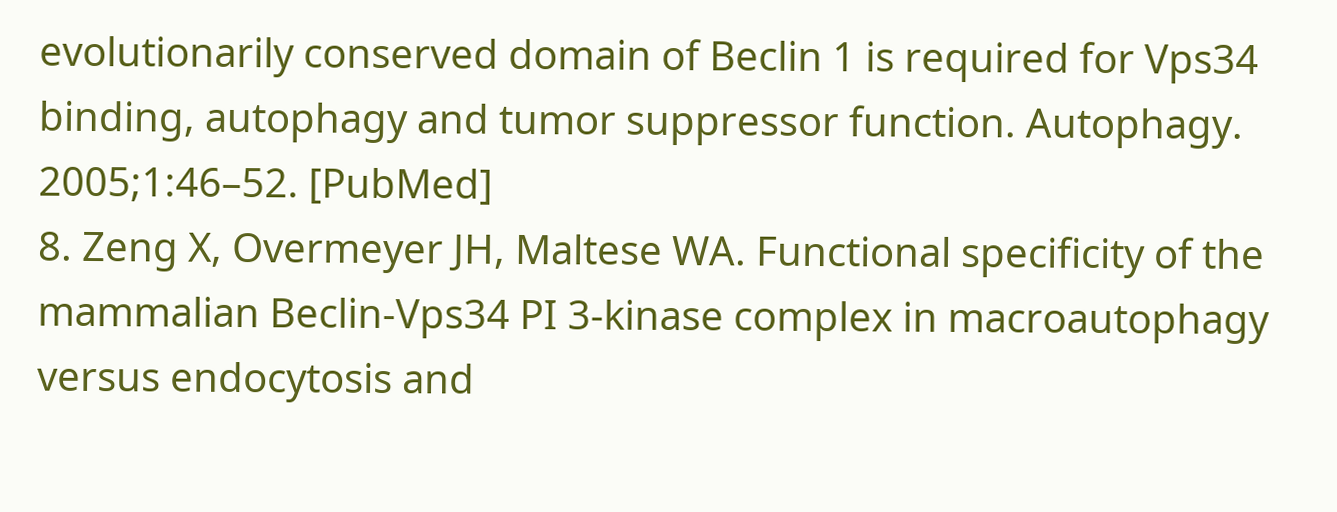evolutionarily conserved domain of Beclin 1 is required for Vps34 binding, autophagy and tumor suppressor function. Autophagy. 2005;1:46–52. [PubMed]
8. Zeng X, Overmeyer JH, Maltese WA. Functional specificity of the mammalian Beclin-Vps34 PI 3-kinase complex in macroautophagy versus endocytosis and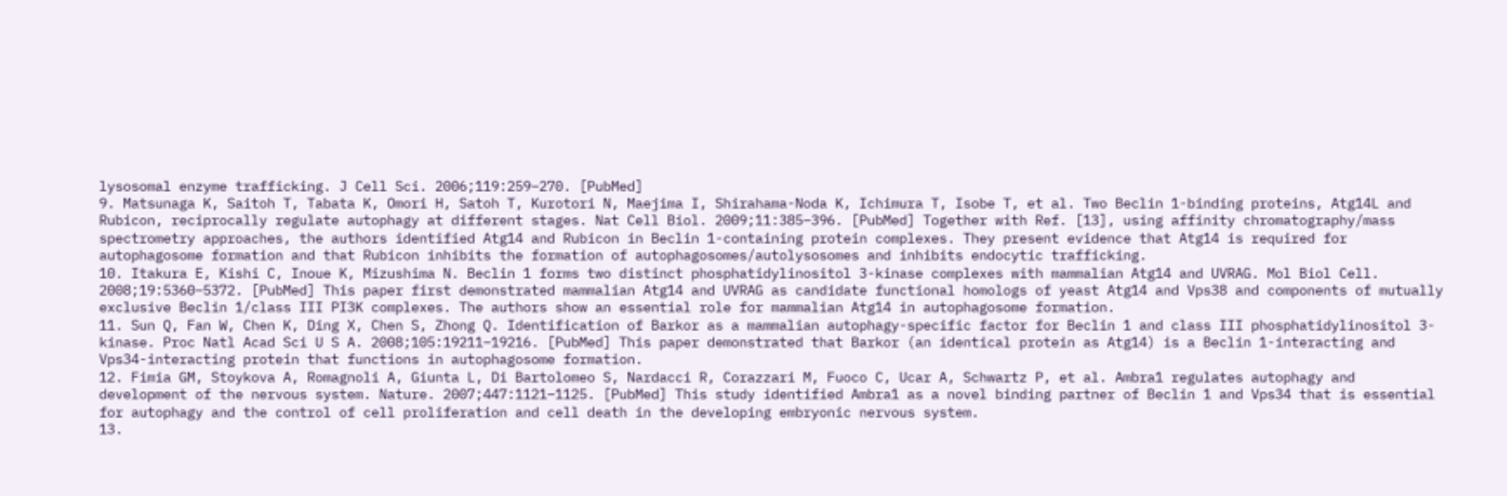lysosomal enzyme trafficking. J Cell Sci. 2006;119:259–270. [PubMed]
9. Matsunaga K, Saitoh T, Tabata K, Omori H, Satoh T, Kurotori N, Maejima I, Shirahama-Noda K, Ichimura T, Isobe T, et al. Two Beclin 1-binding proteins, Atg14L and Rubicon, reciprocally regulate autophagy at different stages. Nat Cell Biol. 2009;11:385–396. [PubMed] Together with Ref. [13], using affinity chromatography/mass spectrometry approaches, the authors identified Atg14 and Rubicon in Beclin 1-containing protein complexes. They present evidence that Atg14 is required for autophagosome formation and that Rubicon inhibits the formation of autophagosomes/autolysosomes and inhibits endocytic trafficking.
10. Itakura E, Kishi C, Inoue K, Mizushima N. Beclin 1 forms two distinct phosphatidylinositol 3-kinase complexes with mammalian Atg14 and UVRAG. Mol Biol Cell. 2008;19:5360–5372. [PubMed] This paper first demonstrated mammalian Atg14 and UVRAG as candidate functional homologs of yeast Atg14 and Vps38 and components of mutually exclusive Beclin 1/class III PI3K complexes. The authors show an essential role for mammalian Atg14 in autophagosome formation.
11. Sun Q, Fan W, Chen K, Ding X, Chen S, Zhong Q. Identification of Barkor as a mammalian autophagy-specific factor for Beclin 1 and class III phosphatidylinositol 3-kinase. Proc Natl Acad Sci U S A. 2008;105:19211–19216. [PubMed] This paper demonstrated that Barkor (an identical protein as Atg14) is a Beclin 1-interacting and Vps34-interacting protein that functions in autophagosome formation.
12. Fimia GM, Stoykova A, Romagnoli A, Giunta L, Di Bartolomeo S, Nardacci R, Corazzari M, Fuoco C, Ucar A, Schwartz P, et al. Ambra1 regulates autophagy and development of the nervous system. Nature. 2007;447:1121–1125. [PubMed] This study identified Ambra1 as a novel binding partner of Beclin 1 and Vps34 that is essential for autophagy and the control of cell proliferation and cell death in the developing embryonic nervous system.
13.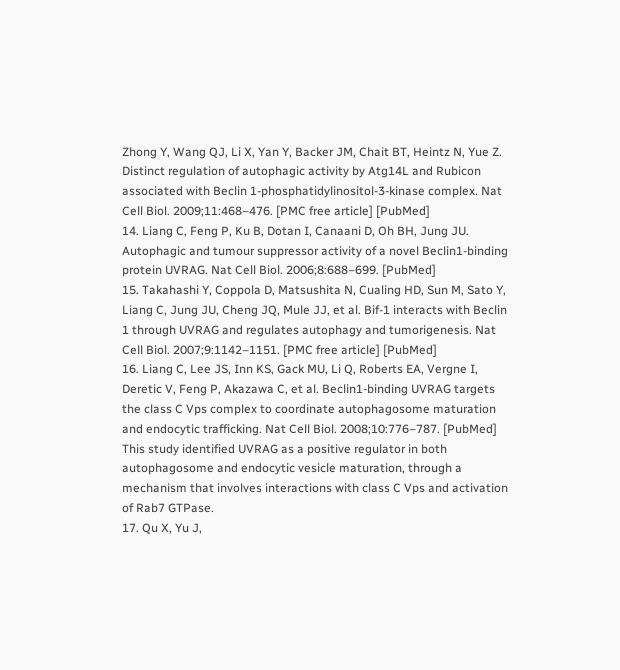Zhong Y, Wang QJ, Li X, Yan Y, Backer JM, Chait BT, Heintz N, Yue Z. Distinct regulation of autophagic activity by Atg14L and Rubicon associated with Beclin 1-phosphatidylinositol-3-kinase complex. Nat Cell Biol. 2009;11:468–476. [PMC free article] [PubMed]
14. Liang C, Feng P, Ku B, Dotan I, Canaani D, Oh BH, Jung JU. Autophagic and tumour suppressor activity of a novel Beclin1-binding protein UVRAG. Nat Cell Biol. 2006;8:688–699. [PubMed]
15. Takahashi Y, Coppola D, Matsushita N, Cualing HD, Sun M, Sato Y, Liang C, Jung JU, Cheng JQ, Mule JJ, et al. Bif-1 interacts with Beclin 1 through UVRAG and regulates autophagy and tumorigenesis. Nat Cell Biol. 2007;9:1142–1151. [PMC free article] [PubMed]
16. Liang C, Lee JS, Inn KS, Gack MU, Li Q, Roberts EA, Vergne I, Deretic V, Feng P, Akazawa C, et al. Beclin1-binding UVRAG targets the class C Vps complex to coordinate autophagosome maturation and endocytic trafficking. Nat Cell Biol. 2008;10:776–787. [PubMed] This study identified UVRAG as a positive regulator in both autophagosome and endocytic vesicle maturation, through a mechanism that involves interactions with class C Vps and activation of Rab7 GTPase.
17. Qu X, Yu J,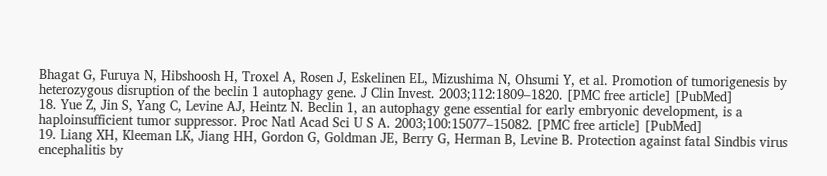Bhagat G, Furuya N, Hibshoosh H, Troxel A, Rosen J, Eskelinen EL, Mizushima N, Ohsumi Y, et al. Promotion of tumorigenesis by heterozygous disruption of the beclin 1 autophagy gene. J Clin Invest. 2003;112:1809–1820. [PMC free article] [PubMed]
18. Yue Z, Jin S, Yang C, Levine AJ, Heintz N. Beclin 1, an autophagy gene essential for early embryonic development, is a haploinsufficient tumor suppressor. Proc Natl Acad Sci U S A. 2003;100:15077–15082. [PMC free article] [PubMed]
19. Liang XH, Kleeman LK, Jiang HH, Gordon G, Goldman JE, Berry G, Herman B, Levine B. Protection against fatal Sindbis virus encephalitis by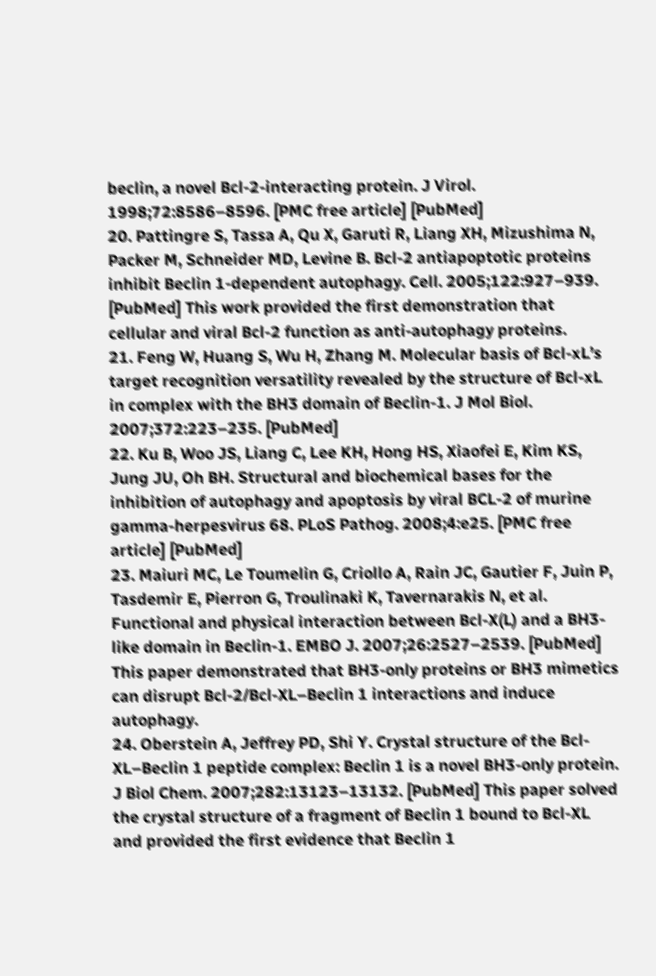beclin, a novel Bcl-2-interacting protein. J Virol. 1998;72:8586–8596. [PMC free article] [PubMed]
20. Pattingre S, Tassa A, Qu X, Garuti R, Liang XH, Mizushima N, Packer M, Schneider MD, Levine B. Bcl-2 antiapoptotic proteins inhibit Beclin 1-dependent autophagy. Cell. 2005;122:927–939. [PubMed] This work provided the first demonstration that cellular and viral Bcl-2 function as anti-autophagy proteins.
21. Feng W, Huang S, Wu H, Zhang M. Molecular basis of Bcl-xL’s target recognition versatility revealed by the structure of Bcl-xL in complex with the BH3 domain of Beclin-1. J Mol Biol. 2007;372:223–235. [PubMed]
22. Ku B, Woo JS, Liang C, Lee KH, Hong HS, Xiaofei E, Kim KS, Jung JU, Oh BH. Structural and biochemical bases for the inhibition of autophagy and apoptosis by viral BCL-2 of murine gamma-herpesvirus 68. PLoS Pathog. 2008;4:e25. [PMC free article] [PubMed]
23. Maiuri MC, Le Toumelin G, Criollo A, Rain JC, Gautier F, Juin P, Tasdemir E, Pierron G, Troulinaki K, Tavernarakis N, et al. Functional and physical interaction between Bcl-X(L) and a BH3-like domain in Beclin-1. EMBO J. 2007;26:2527–2539. [PubMed] This paper demonstrated that BH3-only proteins or BH3 mimetics can disrupt Bcl-2/Bcl-XL–Beclin 1 interactions and induce autophagy.
24. Oberstein A, Jeffrey PD, Shi Y. Crystal structure of the Bcl-XL–Beclin 1 peptide complex: Beclin 1 is a novel BH3-only protein. J Biol Chem. 2007;282:13123–13132. [PubMed] This paper solved the crystal structure of a fragment of Beclin 1 bound to Bcl-XL and provided the first evidence that Beclin 1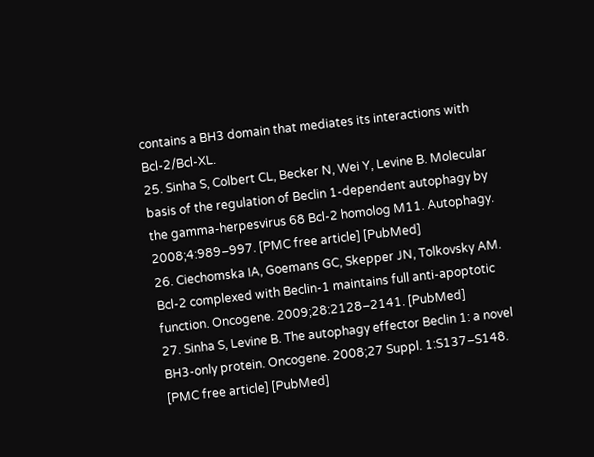contains a BH3 domain that mediates its interactions with Bcl-2/Bcl-XL.
25. Sinha S, Colbert CL, Becker N, Wei Y, Levine B. Molecular basis of the regulation of Beclin 1-dependent autophagy by the gamma-herpesvirus 68 Bcl-2 homolog M11. Autophagy. 2008;4:989–997. [PMC free article] [PubMed]
26. Ciechomska IA, Goemans GC, Skepper JN, Tolkovsky AM. Bcl-2 complexed with Beclin-1 maintains full anti-apoptotic function. Oncogene. 2009;28:2128–2141. [PubMed]
27. Sinha S, Levine B. The autophagy effector Beclin 1: a novel BH3-only protein. Oncogene. 2008;27 Suppl. 1:S137–S148. [PMC free article] [PubMed]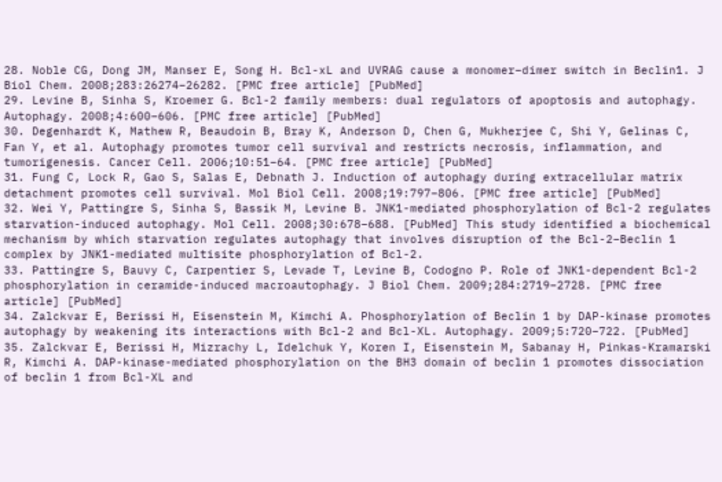28. Noble CG, Dong JM, Manser E, Song H. Bcl-xL and UVRAG cause a monomer–dimer switch in Beclin1. J Biol Chem. 2008;283:26274–26282. [PMC free article] [PubMed]
29. Levine B, Sinha S, Kroemer G. Bcl-2 family members: dual regulators of apoptosis and autophagy. Autophagy. 2008;4:600–606. [PMC free article] [PubMed]
30. Degenhardt K, Mathew R, Beaudoin B, Bray K, Anderson D, Chen G, Mukherjee C, Shi Y, Gelinas C, Fan Y, et al. Autophagy promotes tumor cell survival and restricts necrosis, inflammation, and tumorigenesis. Cancer Cell. 2006;10:51–64. [PMC free article] [PubMed]
31. Fung C, Lock R, Gao S, Salas E, Debnath J. Induction of autophagy during extracellular matrix detachment promotes cell survival. Mol Biol Cell. 2008;19:797–806. [PMC free article] [PubMed]
32. Wei Y, Pattingre S, Sinha S, Bassik M, Levine B. JNK1-mediated phosphorylation of Bcl-2 regulates starvation-induced autophagy. Mol Cell. 2008;30:678–688. [PubMed] This study identified a biochemical mechanism by which starvation regulates autophagy that involves disruption of the Bcl-2–Beclin 1 complex by JNK1-mediated multisite phosphorylation of Bcl-2.
33. Pattingre S, Bauvy C, Carpentier S, Levade T, Levine B, Codogno P. Role of JNK1-dependent Bcl-2 phosphorylation in ceramide-induced macroautophagy. J Biol Chem. 2009;284:2719–2728. [PMC free article] [PubMed]
34. Zalckvar E, Berissi H, Eisenstein M, Kimchi A. Phosphorylation of Beclin 1 by DAP-kinase promotes autophagy by weakening its interactions with Bcl-2 and Bcl-XL. Autophagy. 2009;5:720–722. [PubMed]
35. Zalckvar E, Berissi H, Mizrachy L, Idelchuk Y, Koren I, Eisenstein M, Sabanay H, Pinkas-Kramarski R, Kimchi A. DAP-kinase-mediated phosphorylation on the BH3 domain of beclin 1 promotes dissociation of beclin 1 from Bcl-XL and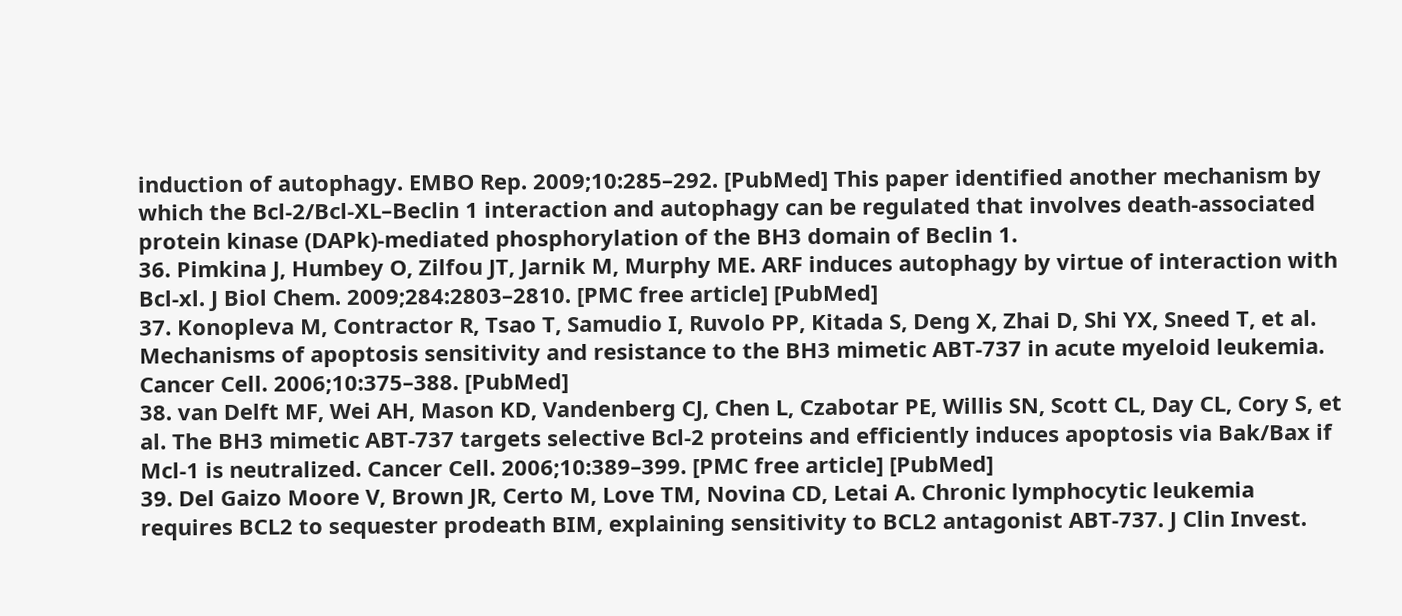induction of autophagy. EMBO Rep. 2009;10:285–292. [PubMed] This paper identified another mechanism by which the Bcl-2/Bcl-XL–Beclin 1 interaction and autophagy can be regulated that involves death-associated protein kinase (DAPk)-mediated phosphorylation of the BH3 domain of Beclin 1.
36. Pimkina J, Humbey O, Zilfou JT, Jarnik M, Murphy ME. ARF induces autophagy by virtue of interaction with Bcl-xl. J Biol Chem. 2009;284:2803–2810. [PMC free article] [PubMed]
37. Konopleva M, Contractor R, Tsao T, Samudio I, Ruvolo PP, Kitada S, Deng X, Zhai D, Shi YX, Sneed T, et al. Mechanisms of apoptosis sensitivity and resistance to the BH3 mimetic ABT-737 in acute myeloid leukemia. Cancer Cell. 2006;10:375–388. [PubMed]
38. van Delft MF, Wei AH, Mason KD, Vandenberg CJ, Chen L, Czabotar PE, Willis SN, Scott CL, Day CL, Cory S, et al. The BH3 mimetic ABT-737 targets selective Bcl-2 proteins and efficiently induces apoptosis via Bak/Bax if Mcl-1 is neutralized. Cancer Cell. 2006;10:389–399. [PMC free article] [PubMed]
39. Del Gaizo Moore V, Brown JR, Certo M, Love TM, Novina CD, Letai A. Chronic lymphocytic leukemia requires BCL2 to sequester prodeath BIM, explaining sensitivity to BCL2 antagonist ABT-737. J Clin Invest.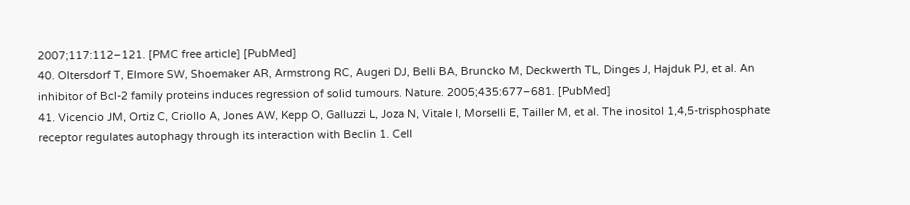2007;117:112–121. [PMC free article] [PubMed]
40. Oltersdorf T, Elmore SW, Shoemaker AR, Armstrong RC, Augeri DJ, Belli BA, Bruncko M, Deckwerth TL, Dinges J, Hajduk PJ, et al. An inhibitor of Bcl-2 family proteins induces regression of solid tumours. Nature. 2005;435:677–681. [PubMed]
41. Vicencio JM, Ortiz C, Criollo A, Jones AW, Kepp O, Galluzzi L, Joza N, Vitale I, Morselli E, Tailler M, et al. The inositol 1,4,5-trisphosphate receptor regulates autophagy through its interaction with Beclin 1. Cell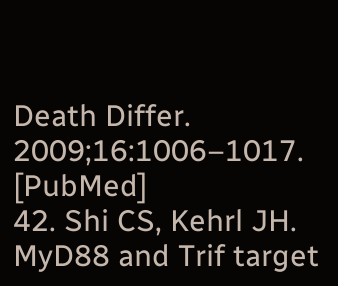Death Differ. 2009;16:1006–1017. [PubMed]
42. Shi CS, Kehrl JH. MyD88 and Trif target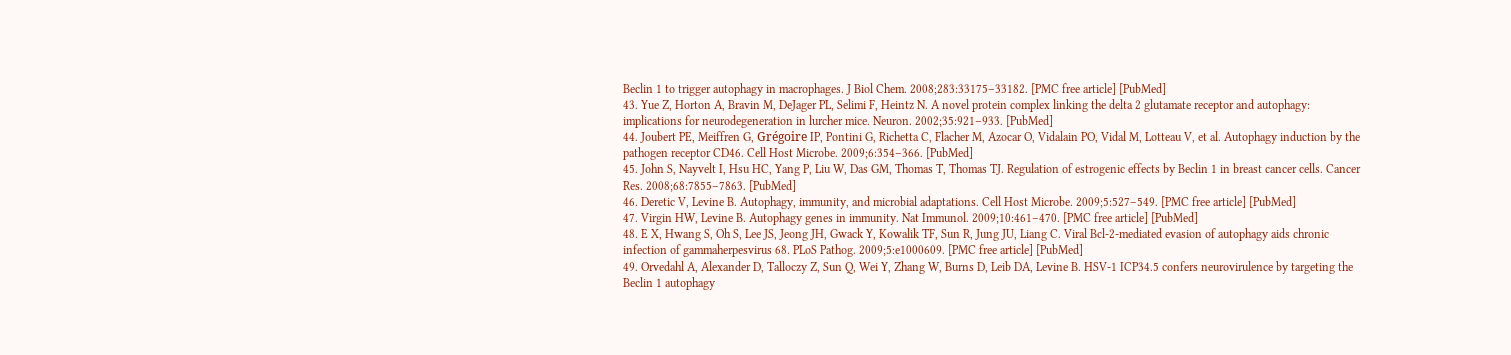Beclin 1 to trigger autophagy in macrophages. J Biol Chem. 2008;283:33175–33182. [PMC free article] [PubMed]
43. Yue Z, Horton A, Bravin M, DeJager PL, Selimi F, Heintz N. A novel protein complex linking the delta 2 glutamate receptor and autophagy: implications for neurodegeneration in lurcher mice. Neuron. 2002;35:921–933. [PubMed]
44. Joubert PE, Meiffren G, Grégoire IP, Pontini G, Richetta C, Flacher M, Azocar O, Vidalain PO, Vidal M, Lotteau V, et al. Autophagy induction by the pathogen receptor CD46. Cell Host Microbe. 2009;6:354–366. [PubMed]
45. John S, Nayvelt I, Hsu HC, Yang P, Liu W, Das GM, Thomas T, Thomas TJ. Regulation of estrogenic effects by Beclin 1 in breast cancer cells. Cancer Res. 2008;68:7855–7863. [PubMed]
46. Deretic V, Levine B. Autophagy, immunity, and microbial adaptations. Cell Host Microbe. 2009;5:527–549. [PMC free article] [PubMed]
47. Virgin HW, Levine B. Autophagy genes in immunity. Nat Immunol. 2009;10:461–470. [PMC free article] [PubMed]
48. E X, Hwang S, Oh S, Lee JS, Jeong JH, Gwack Y, Kowalik TF, Sun R, Jung JU, Liang C. Viral Bcl-2-mediated evasion of autophagy aids chronic infection of gammaherpesvirus 68. PLoS Pathog. 2009;5:e1000609. [PMC free article] [PubMed]
49. Orvedahl A, Alexander D, Talloczy Z, Sun Q, Wei Y, Zhang W, Burns D, Leib DA, Levine B. HSV-1 ICP34.5 confers neurovirulence by targeting the Beclin 1 autophagy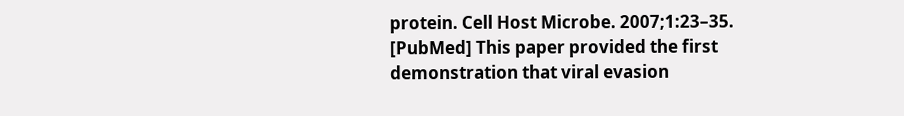protein. Cell Host Microbe. 2007;1:23–35. [PubMed] This paper provided the first demonstration that viral evasion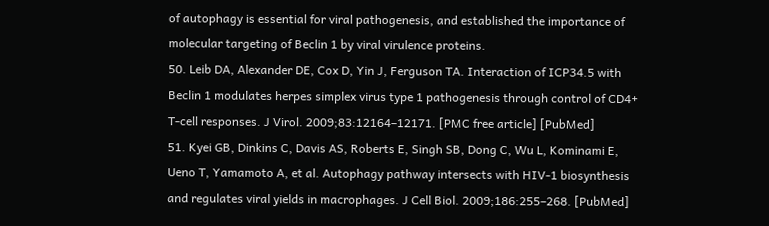of autophagy is essential for viral pathogenesis, and established the importance of molecular targeting of Beclin 1 by viral virulence proteins.
50. Leib DA, Alexander DE, Cox D, Yin J, Ferguson TA. Interaction of ICP34.5 with Beclin 1 modulates herpes simplex virus type 1 pathogenesis through control of CD4+ T-cell responses. J Virol. 2009;83:12164–12171. [PMC free article] [PubMed]
51. Kyei GB, Dinkins C, Davis AS, Roberts E, Singh SB, Dong C, Wu L, Kominami E, Ueno T, Yamamoto A, et al. Autophagy pathway intersects with HIV-1 biosynthesis and regulates viral yields in macrophages. J Cell Biol. 2009;186:255–268. [PubMed]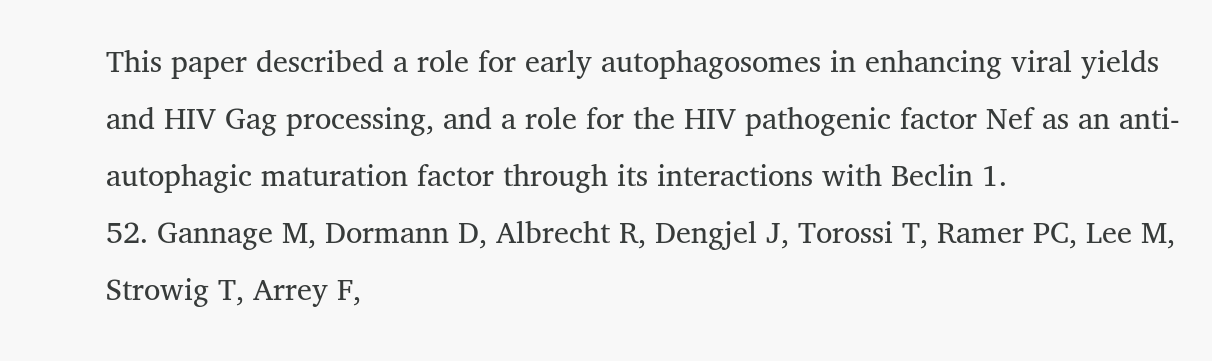This paper described a role for early autophagosomes in enhancing viral yields and HIV Gag processing, and a role for the HIV pathogenic factor Nef as an anti-autophagic maturation factor through its interactions with Beclin 1.
52. Gannage M, Dormann D, Albrecht R, Dengjel J, Torossi T, Ramer PC, Lee M, Strowig T, Arrey F,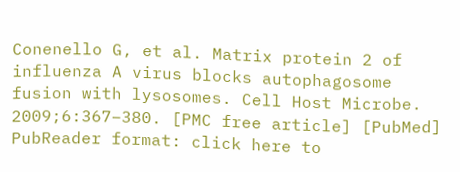Conenello G, et al. Matrix protein 2 of influenza A virus blocks autophagosome fusion with lysosomes. Cell Host Microbe. 2009;6:367–380. [PMC free article] [PubMed]
PubReader format: click here to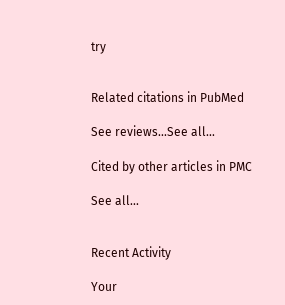try


Related citations in PubMed

See reviews...See all...

Cited by other articles in PMC

See all...


Recent Activity

Your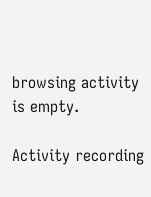browsing activity is empty.

Activity recording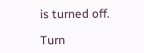is turned off.

Turn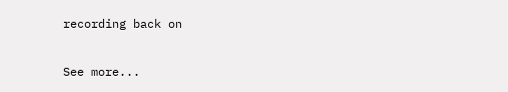recording back on

See more...